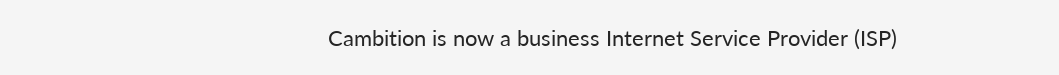Cambition is now a business Internet Service Provider (ISP)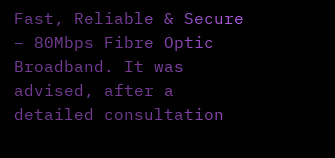Fast, Reliable & Secure – 80Mbps Fibre Optic Broadband. It was advised, after a detailed consultation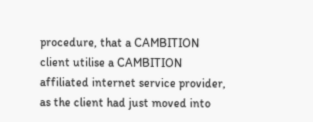procedure, that a CAMBITION client utilise a CAMBITION affiliated internet service provider, as the client had just moved into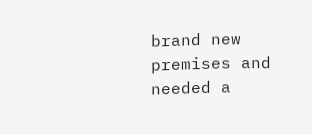brand new premises and needed a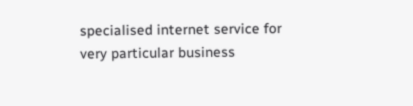specialised internet service for very particular business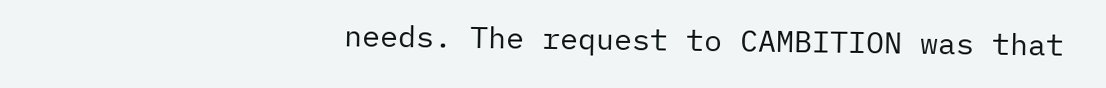needs. The request to CAMBITION was that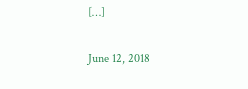[…]

June 12, 2018